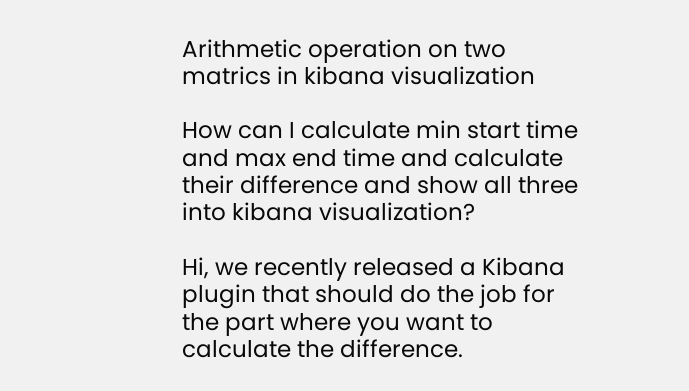Arithmetic operation on two matrics in kibana visualization

How can I calculate min start time and max end time and calculate their difference and show all three into kibana visualization?

Hi, we recently released a Kibana plugin that should do the job for the part where you want to calculate the difference.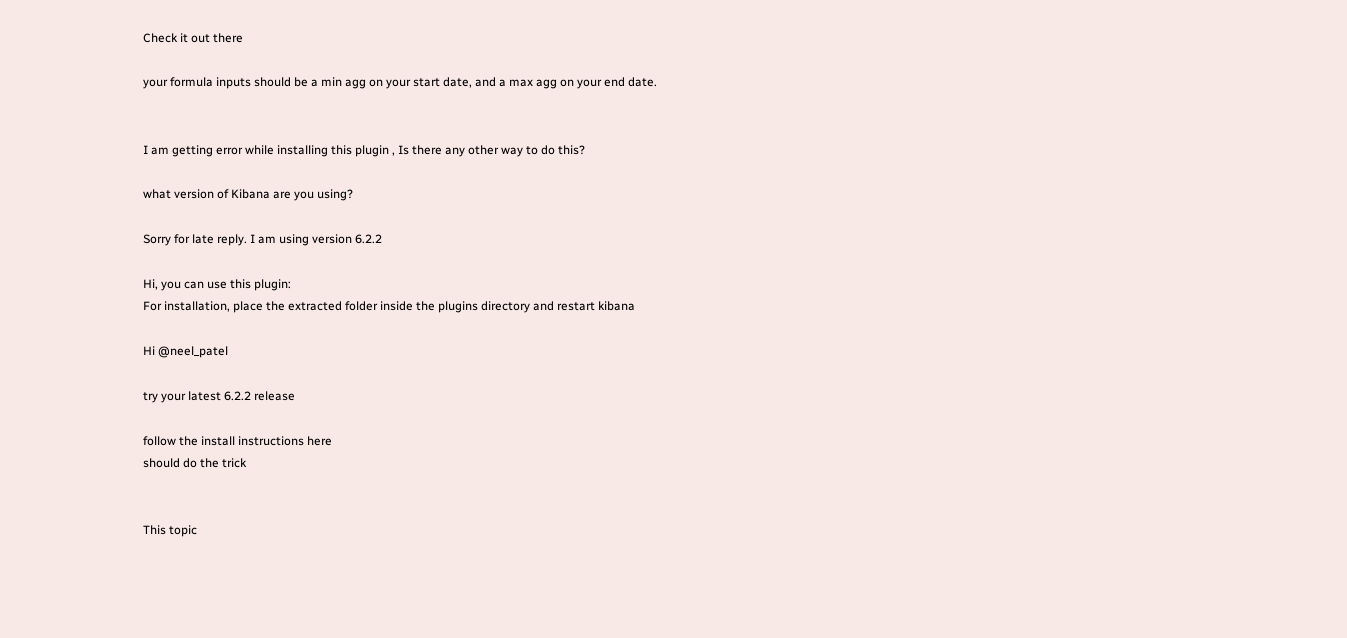Check it out there

your formula inputs should be a min agg on your start date, and a max agg on your end date.


I am getting error while installing this plugin , Is there any other way to do this?

what version of Kibana are you using?

Sorry for late reply. I am using version 6.2.2

Hi, you can use this plugin:
For installation, place the extracted folder inside the plugins directory and restart kibana

Hi @neel_patel

try your latest 6.2.2 release

follow the install instructions here
should do the trick


This topic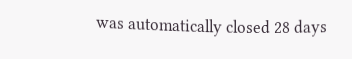was automatically closed 28 days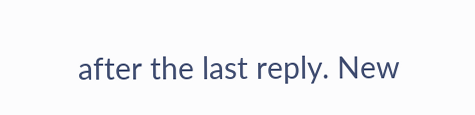after the last reply. New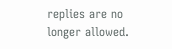replies are no longer allowed.